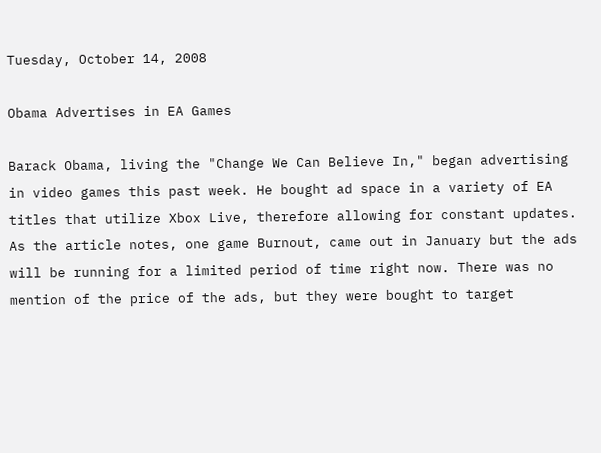Tuesday, October 14, 2008

Obama Advertises in EA Games

Barack Obama, living the "Change We Can Believe In," began advertising in video games this past week. He bought ad space in a variety of EA titles that utilize Xbox Live, therefore allowing for constant updates. As the article notes, one game Burnout, came out in January but the ads will be running for a limited period of time right now. There was no mention of the price of the ads, but they were bought to target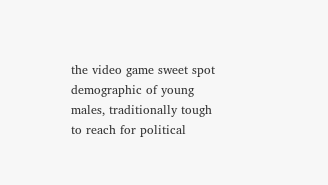the video game sweet spot demographic of young males, traditionally tough to reach for political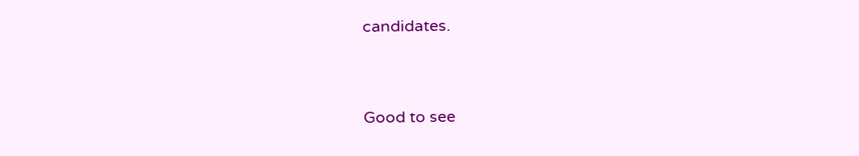candidates.


Good to see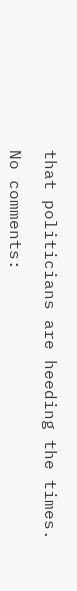that politicians are heeding the times.

No comments: